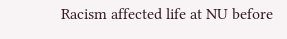Racism affected life at NU before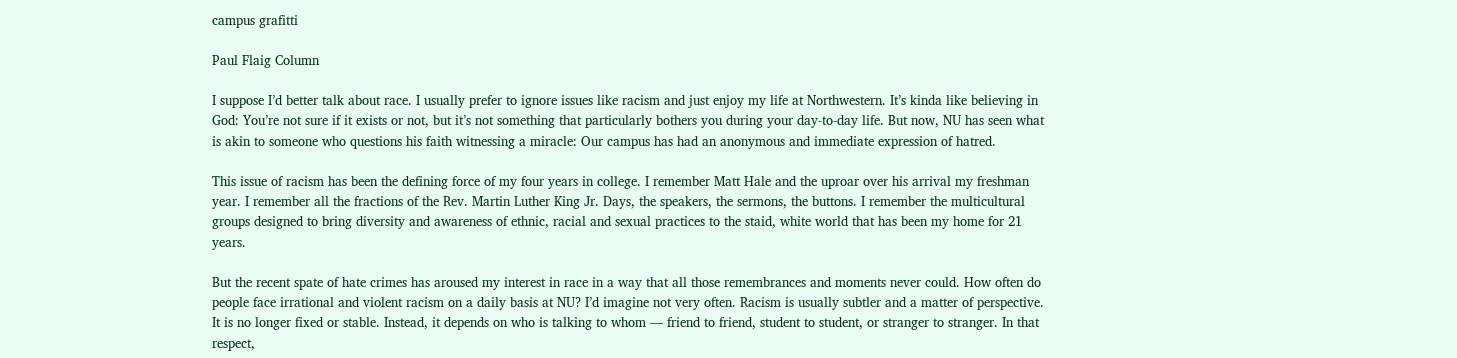campus grafitti

Paul Flaig Column

I suppose I’d better talk about race. I usually prefer to ignore issues like racism and just enjoy my life at Northwestern. It’s kinda like believing in God: You’re not sure if it exists or not, but it’s not something that particularly bothers you during your day-to-day life. But now, NU has seen what is akin to someone who questions his faith witnessing a miracle: Our campus has had an anonymous and immediate expression of hatred.

This issue of racism has been the defining force of my four years in college. I remember Matt Hale and the uproar over his arrival my freshman year. I remember all the fractions of the Rev. Martin Luther King Jr. Days, the speakers, the sermons, the buttons. I remember the multicultural groups designed to bring diversity and awareness of ethnic, racial and sexual practices to the staid, white world that has been my home for 21 years.

But the recent spate of hate crimes has aroused my interest in race in a way that all those remembrances and moments never could. How often do people face irrational and violent racism on a daily basis at NU? I’d imagine not very often. Racism is usually subtler and a matter of perspective. It is no longer fixed or stable. Instead, it depends on who is talking to whom — friend to friend, student to student, or stranger to stranger. In that respect,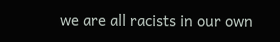we are all racists in our own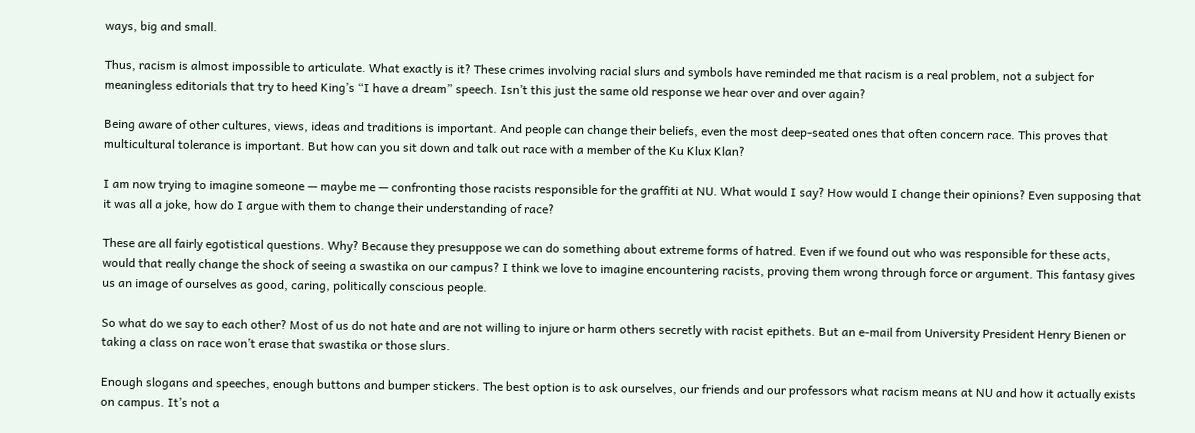ways, big and small.

Thus, racism is almost impossible to articulate. What exactly is it? These crimes involving racial slurs and symbols have reminded me that racism is a real problem, not a subject for meaningless editorials that try to heed King’s “I have a dream” speech. Isn’t this just the same old response we hear over and over again?

Being aware of other cultures, views, ideas and traditions is important. And people can change their beliefs, even the most deep-seated ones that often concern race. This proves that multicultural tolerance is important. But how can you sit down and talk out race with a member of the Ku Klux Klan?

I am now trying to imagine someone — maybe me — confronting those racists responsible for the graffiti at NU. What would I say? How would I change their opinions? Even supposing that it was all a joke, how do I argue with them to change their understanding of race?

These are all fairly egotistical questions. Why? Because they presuppose we can do something about extreme forms of hatred. Even if we found out who was responsible for these acts, would that really change the shock of seeing a swastika on our campus? I think we love to imagine encountering racists, proving them wrong through force or argument. This fantasy gives us an image of ourselves as good, caring, politically conscious people.

So what do we say to each other? Most of us do not hate and are not willing to injure or harm others secretly with racist epithets. But an e-mail from University President Henry Bienen or taking a class on race won’t erase that swastika or those slurs.

Enough slogans and speeches, enough buttons and bumper stickers. The best option is to ask ourselves, our friends and our professors what racism means at NU and how it actually exists on campus. It’s not a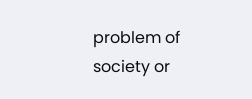problem of society or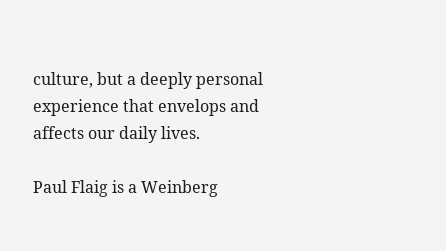culture, but a deeply personal experience that envelops and affects our daily lives.

Paul Flaig is a Weinberg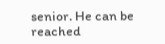senior. He can be reached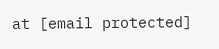at [email protected]